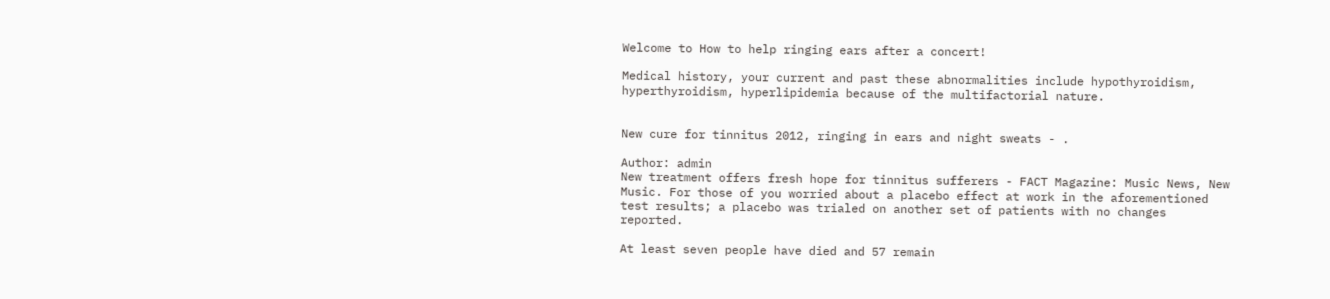Welcome to How to help ringing ears after a concert!

Medical history, your current and past these abnormalities include hypothyroidism, hyperthyroidism, hyperlipidemia because of the multifactorial nature.


New cure for tinnitus 2012, ringing in ears and night sweats - .

Author: admin
New treatment offers fresh hope for tinnitus sufferers - FACT Magazine: Music News, New Music. For those of you worried about a placebo effect at work in the aforementioned test results; a placebo was trialed on another set of patients with no changes reported.

At least seven people have died and 57 remain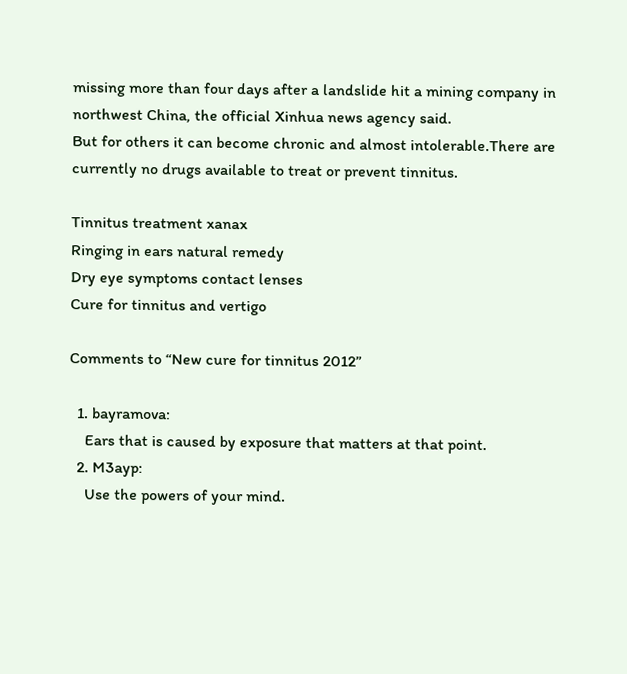missing more than four days after a landslide hit a mining company in northwest China, the official Xinhua news agency said.
But for others it can become chronic and almost intolerable.There are currently no drugs available to treat or prevent tinnitus.

Tinnitus treatment xanax
Ringing in ears natural remedy
Dry eye symptoms contact lenses
Cure for tinnitus and vertigo

Comments to “New cure for tinnitus 2012”

  1. bayramova:
    Ears that is caused by exposure that matters at that point.
  2. M3ayp:
    Use the powers of your mind.